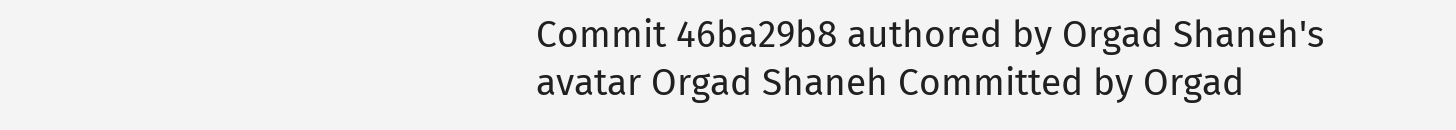Commit 46ba29b8 authored by Orgad Shaneh's avatar Orgad Shaneh Committed by Orgad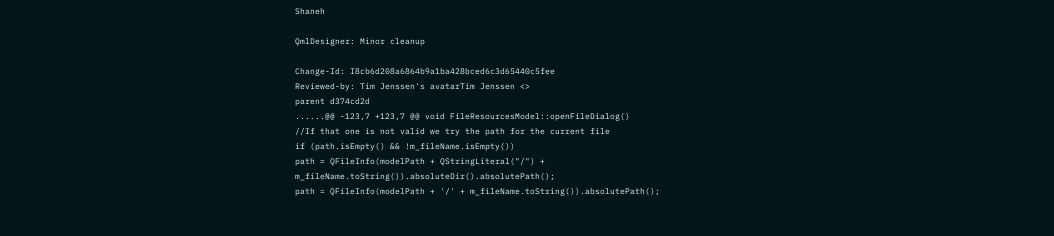Shaneh

QmlDesigner: Minor cleanup

Change-Id: I8cb6d208a6864b9a1ba428bced6c3d65440c5fee
Reviewed-by: Tim Jenssen's avatarTim Jenssen <>
parent d374cd2d
......@@ -123,7 +123,7 @@ void FileResourcesModel::openFileDialog()
//If that one is not valid we try the path for the current file
if (path.isEmpty() && !m_fileName.isEmpty())
path = QFileInfo(modelPath + QStringLiteral("/") + m_fileName.toString()).absoluteDir().absolutePath();
path = QFileInfo(modelPath + '/' + m_fileName.toString()).absolutePath();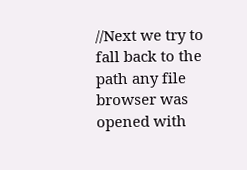//Next we try to fall back to the path any file browser was opened with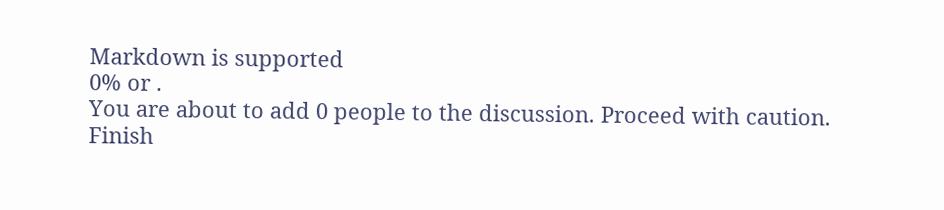Markdown is supported
0% or .
You are about to add 0 people to the discussion. Proceed with caution.
Finish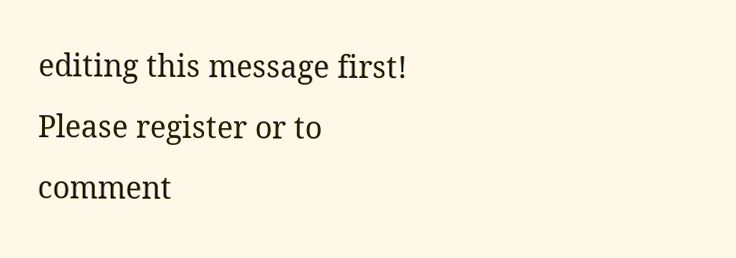editing this message first!
Please register or to comment